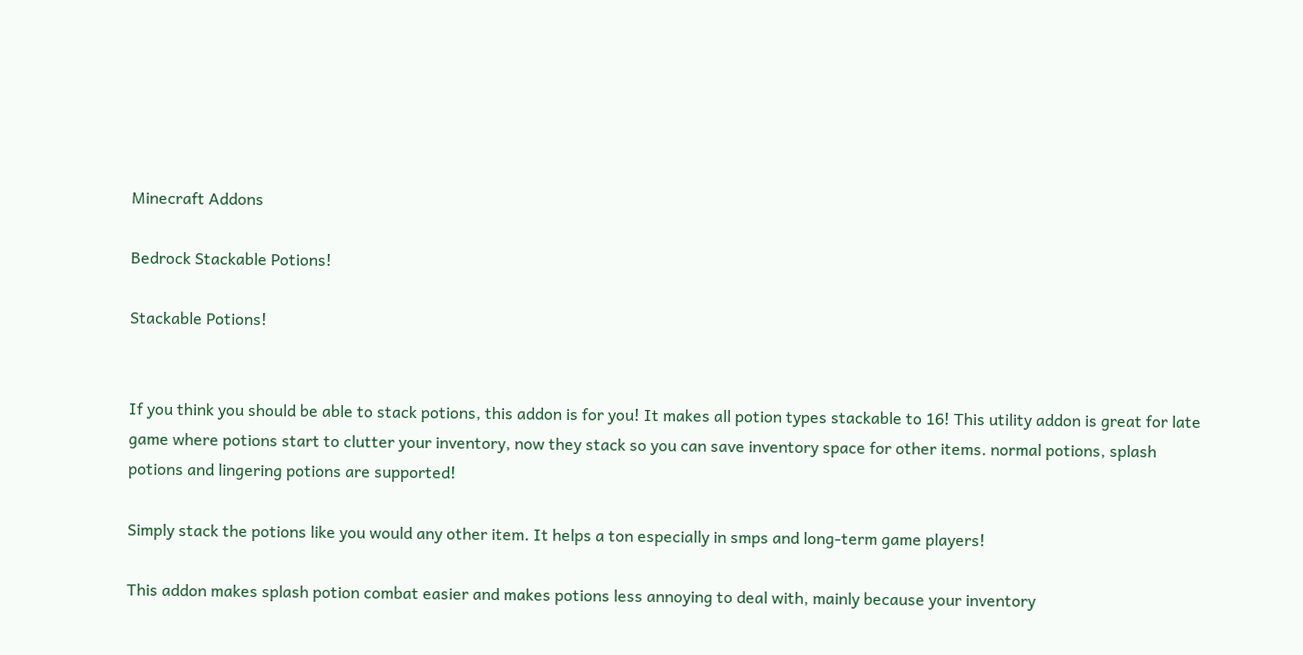Minecraft Addons

Bedrock Stackable Potions!

Stackable Potions!


If you think you should be able to stack potions, this addon is for you! It makes all potion types stackable to 16! This utility addon is great for late game where potions start to clutter your inventory, now they stack so you can save inventory space for other items. normal potions, splash potions and lingering potions are supported!

Simply stack the potions like you would any other item. It helps a ton especially in smps and long-term game players!

This addon makes splash potion combat easier and makes potions less annoying to deal with, mainly because your inventory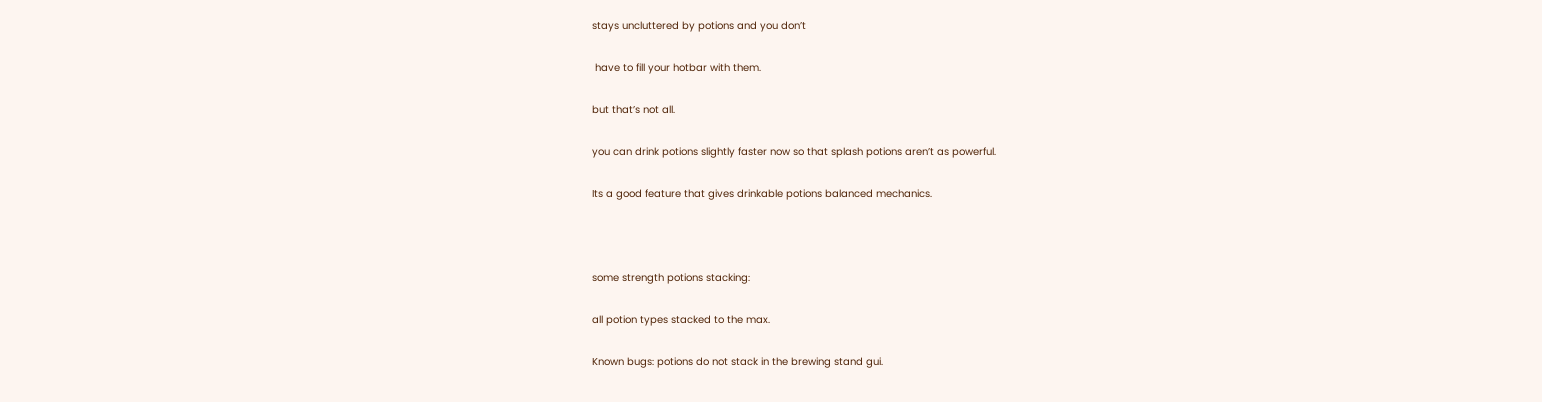stays uncluttered by potions and you don’t

 have to fill your hotbar with them.

but that’s not all.

you can drink potions slightly faster now so that splash potions aren’t as powerful.

Its a good feature that gives drinkable potions balanced mechanics.



some strength potions stacking:

all potion types stacked to the max.

Known bugs: potions do not stack in the brewing stand gui.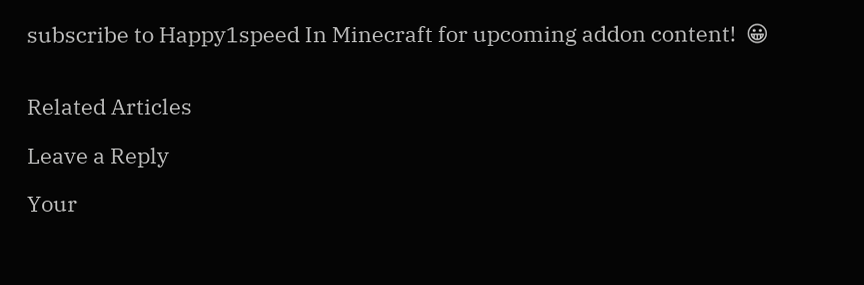subscribe to Happy1speed In Minecraft for upcoming addon content!  😀


Related Articles

Leave a Reply

Your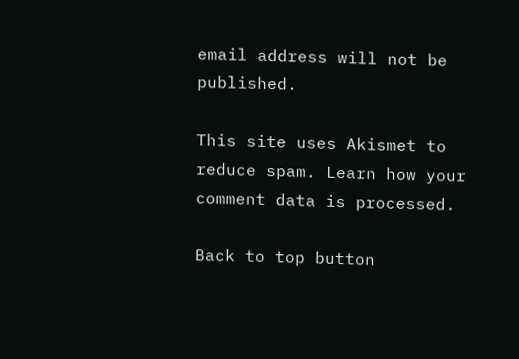email address will not be published.

This site uses Akismet to reduce spam. Learn how your comment data is processed.

Back to top button